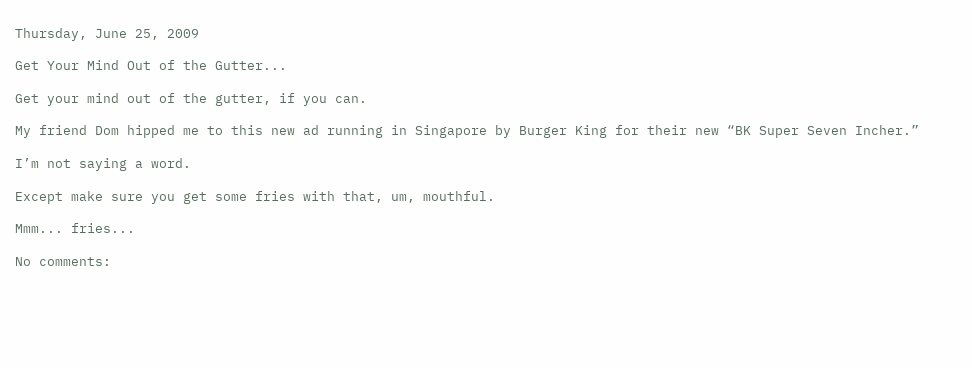Thursday, June 25, 2009

Get Your Mind Out of the Gutter...

Get your mind out of the gutter, if you can.

My friend Dom hipped me to this new ad running in Singapore by Burger King for their new “BK Super Seven Incher.”

I’m not saying a word.

Except make sure you get some fries with that, um, mouthful.

Mmm... fries...

No comments: